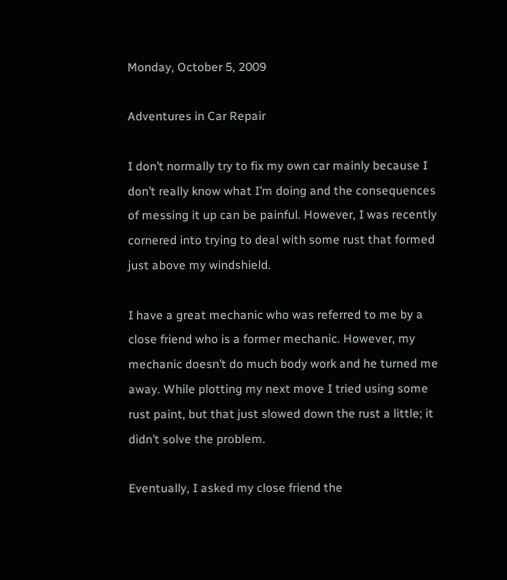Monday, October 5, 2009

Adventures in Car Repair

I don’t normally try to fix my own car mainly because I don’t really know what I’m doing and the consequences of messing it up can be painful. However, I was recently cornered into trying to deal with some rust that formed just above my windshield.

I have a great mechanic who was referred to me by a close friend who is a former mechanic. However, my mechanic doesn’t do much body work and he turned me away. While plotting my next move I tried using some rust paint, but that just slowed down the rust a little; it didn’t solve the problem.

Eventually, I asked my close friend the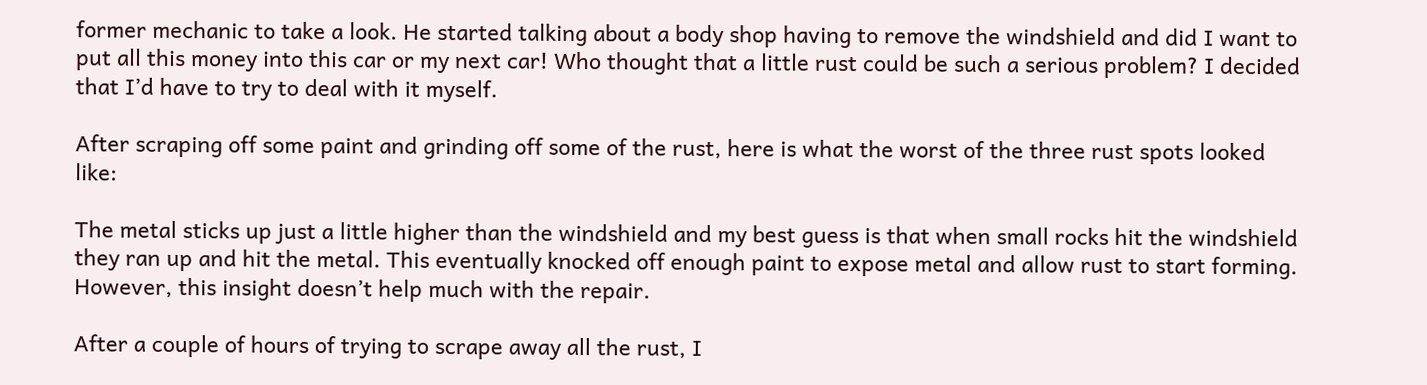former mechanic to take a look. He started talking about a body shop having to remove the windshield and did I want to put all this money into this car or my next car! Who thought that a little rust could be such a serious problem? I decided that I’d have to try to deal with it myself.

After scraping off some paint and grinding off some of the rust, here is what the worst of the three rust spots looked like:

The metal sticks up just a little higher than the windshield and my best guess is that when small rocks hit the windshield they ran up and hit the metal. This eventually knocked off enough paint to expose metal and allow rust to start forming. However, this insight doesn’t help much with the repair.

After a couple of hours of trying to scrape away all the rust, I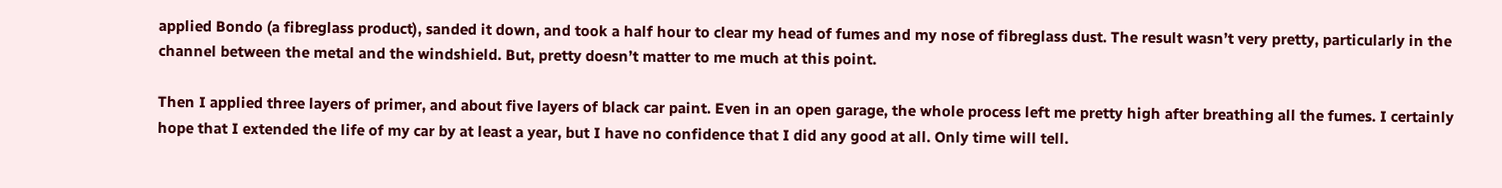applied Bondo (a fibreglass product), sanded it down, and took a half hour to clear my head of fumes and my nose of fibreglass dust. The result wasn’t very pretty, particularly in the channel between the metal and the windshield. But, pretty doesn’t matter to me much at this point.

Then I applied three layers of primer, and about five layers of black car paint. Even in an open garage, the whole process left me pretty high after breathing all the fumes. I certainly hope that I extended the life of my car by at least a year, but I have no confidence that I did any good at all. Only time will tell.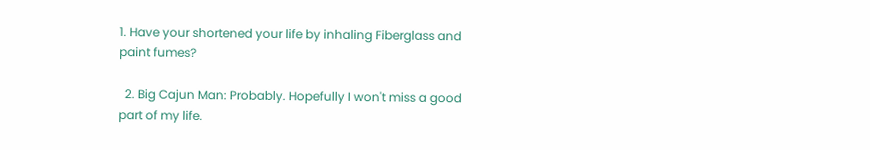1. Have your shortened your life by inhaling Fiberglass and paint fumes?

  2. Big Cajun Man: Probably. Hopefully I won't miss a good part of my life.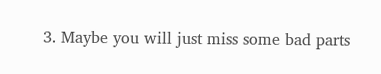3. Maybe you will just miss some bad parts